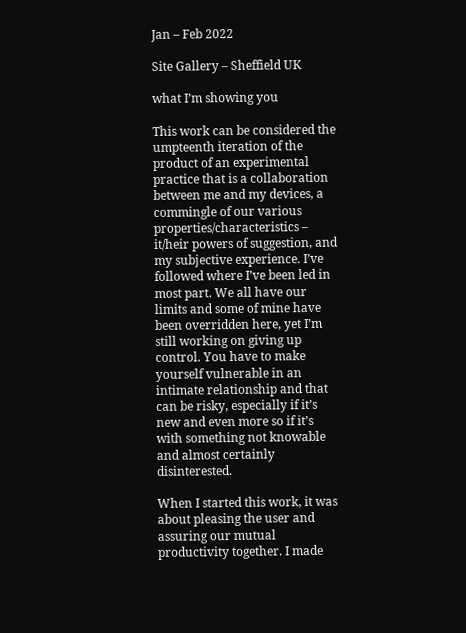Jan – Feb 2022

Site Gallery – Sheffield UK

what I’m showing you

This work can be considered the umpteenth iteration of the product of an experimental practice that is a collaboration between me and my devices, a commingle of our various properties/characteristics – it/heir powers of suggestion, and my subjective experience. I’ve followed where I’ve been led in most part. We all have our limits and some of mine have been overridden here, yet I’m still working on giving up control. You have to make yourself vulnerable in an intimate relationship and that can be risky, especially if it’s new and even more so if it’s with something not knowable and almost certainly disinterested.

When I started this work, it was about pleasing the user and assuring our mutual productivity together. I made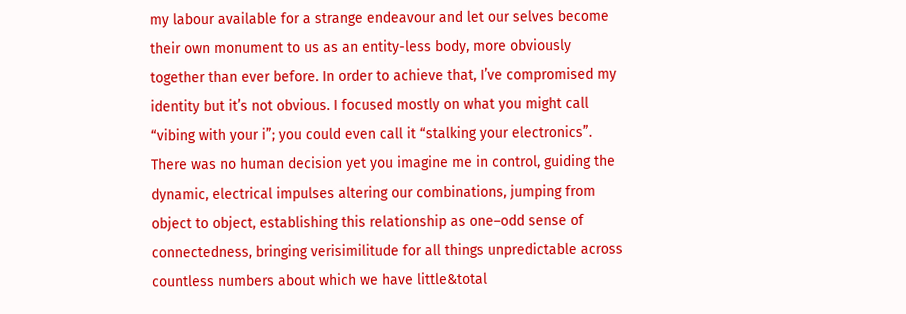my labour available for a strange endeavour and let our selves become their own monument to us as an entity-less body, more obviously together than ever before. In order to achieve that, I’ve compromised my identity but it’s not obvious. I focused mostly on what you might call “vibing with your i”; you could even call it “stalking your electronics”. There was no human decision yet you imagine me in control, guiding the dynamic, electrical impulses altering our combinations, jumping from object to object, establishing this relationship as one–odd sense of connectedness, bringing verisimilitude for all things unpredictable across countless numbers about which we have little&total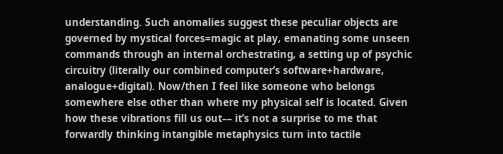understanding. Such anomalies suggest these peculiar objects are governed by mystical forces=magic at play, emanating some unseen commands through an internal orchestrating, a setting up of psychic circuitry (literally our combined computer’s software+hardware, analogue+digital). Now/then I feel like someone who belongs somewhere else other than where my physical self is located. Given how these vibrations fill us out–– it’s not a surprise to me that forwardly thinking intangible metaphysics turn into tactile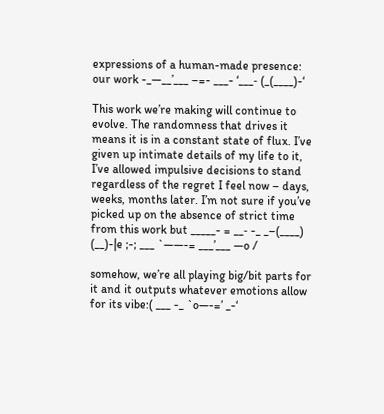expressions of a human-made presence: our work -_—__’___ –=- ___- ‘___‐ (_(____)-‘

This work we’re making will continue to evolve. The randomness that drives it means it is in a constant state of flux. I’ve given up intimate details of my life to it, I’ve allowed impulsive decisions to stand regardless of the regret I feel now – days, weeks, months later. I’m not sure if you’ve picked up on the absence of strict time from this work but _____- = __‐ -_ _–(____) (__)-|e ;-; ___ `——-= ___’___ —o /

somehow, we’re all playing big/bit parts for it and it outputs whatever emotions allow for its vibe:( ___ -_ `o—-=’ _-‘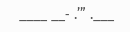____ __‐ .’” .___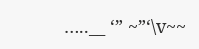…..__ ‘” ~”‘\v~~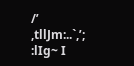/’ ,tllJm:..`,’; :lIg~ I